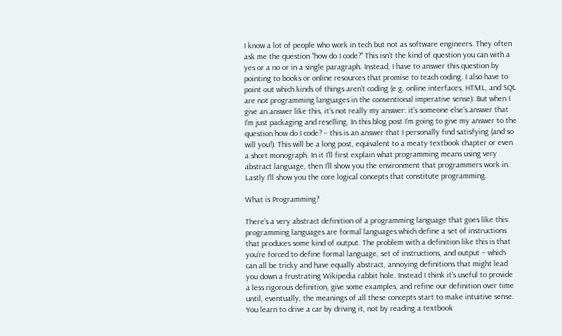I know a lot of people who work in tech but not as software engineers. They often ask me the question “how do I code?” This isn’t the kind of question you can with a yes or a no or in a single paragraph. Instead, I have to answer this question by pointing to books or online resources that promise to teach coding. I also have to point out which kinds of things aren’t coding (e.g. online interfaces, HTML, and SQL are not programming languages in the conventional imperative sense). But when I give an answer like this, it’s not really my answer: it’s someone else’s answer that I’m just packaging and reselling. In this blog post I’m going to give my answer to the question how do I code? – this is an answer that I personally find satisfying (and so will you!). This will be a long post, equivalent to a meaty textbook chapter or even a short monograph. In it I’ll first explain what programming means using very abstract language, then I’ll show you the environment that programmers work in. Lastly I’ll show you the core logical concepts that constitute programming.

What is Programming?

There’s a very abstract definition of a programming language that goes like this: programming languages are formal languages which define a set of instructions that produces some kind of output. The problem with a definition like this is that you’re forced to define formal language, set of instructions, and output – which can all be tricky and have equally abstract, annoying definitions that might lead you down a frustrating Wikipedia rabbit hole. Instead I think it’s useful to provide a less rigorous definition, give some examples, and refine our definition over time until, eventually, the meanings of all these concepts start to make intuitive sense. You learn to drive a car by driving it, not by reading a textbook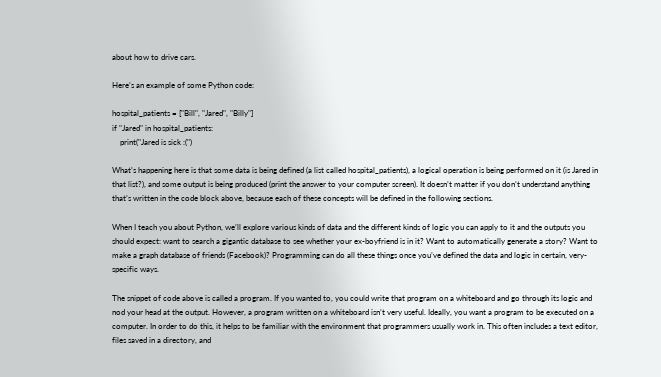about how to drive cars.

Here’s an example of some Python code:

hospital_patients = ["Bill", "Jared", "Billy"]
if "Jared" in hospital_patients:
    print("Jared is sick :(")

What’s happening here is that some data is being defined (a list called hospital_patients), a logical operation is being performed on it (is Jared in that list?), and some output is being produced (print the answer to your computer screen). It doesn’t matter if you don’t understand anything that’s written in the code block above, because each of these concepts will be defined in the following sections.

When I teach you about Python, we’ll explore various kinds of data and the different kinds of logic you can apply to it and the outputs you should expect: want to search a gigantic database to see whether your ex-boyfriend is in it? Want to automatically generate a story? Want to make a graph database of friends (Facebook)? Programming can do all these things once you’ve defined the data and logic in certain, very-specific ways.

The snippet of code above is called a program. If you wanted to, you could write that program on a whiteboard and go through its logic and nod your head at the output. However, a program written on a whiteboard isn’t very useful. Ideally, you want a program to be executed on a computer. In order to do this, it helps to be familiar with the environment that programmers usually work in. This often includes a text editor, files saved in a directory, and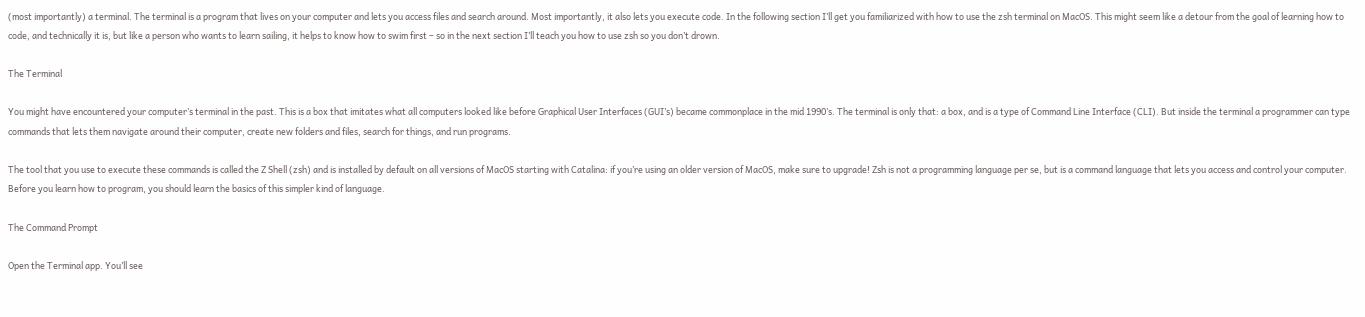(most importantly) a terminal. The terminal is a program that lives on your computer and lets you access files and search around. Most importantly, it also lets you execute code. In the following section I’ll get you familiarized with how to use the zsh terminal on MacOS. This might seem like a detour from the goal of learning how to code, and technically it is, but like a person who wants to learn sailing, it helps to know how to swim first – so in the next section I’ll teach you how to use zsh so you don’t drown.

The Terminal

You might have encountered your computer’s terminal in the past. This is a box that imitates what all computers looked like before Graphical User Interfaces (GUI’s) became commonplace in the mid 1990’s. The terminal is only that: a box, and is a type of Command Line Interface (CLI). But inside the terminal a programmer can type commands that lets them navigate around their computer, create new folders and files, search for things, and run programs.

The tool that you use to execute these commands is called the Z Shell (zsh) and is installed by default on all versions of MacOS starting with Catalina: if you’re using an older version of MacOS, make sure to upgrade! Zsh is not a programming language per se, but is a command language that lets you access and control your computer. Before you learn how to program, you should learn the basics of this simpler kind of language.

The Command Prompt

Open the Terminal app. You’ll see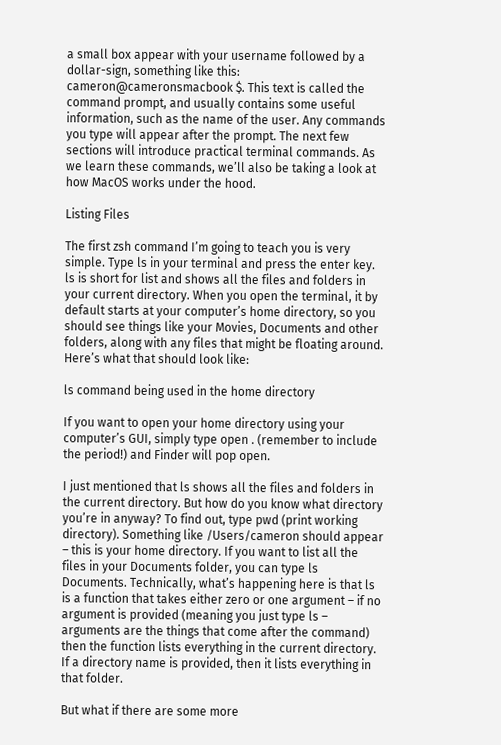a small box appear with your username followed by a dollar-sign, something like this: cameron@cameronsmacbook $. This text is called the command prompt, and usually contains some useful information, such as the name of the user. Any commands you type will appear after the prompt. The next few sections will introduce practical terminal commands. As we learn these commands, we’ll also be taking a look at how MacOS works under the hood.

Listing Files

The first zsh command I’m going to teach you is very simple. Type ls in your terminal and press the enter key. ls is short for list and shows all the files and folders in your current directory. When you open the terminal, it by default starts at your computer’s home directory, so you should see things like your Movies, Documents and other folders, along with any files that might be floating around. Here’s what that should look like:

ls command being used in the home directory

If you want to open your home directory using your computer’s GUI, simply type open . (remember to include the period!) and Finder will pop open.

I just mentioned that ls shows all the files and folders in the current directory. But how do you know what directory you’re in anyway? To find out, type pwd (print working directory). Something like /Users/cameron should appear – this is your home directory. If you want to list all the files in your Documents folder, you can type ls Documents. Technically, what’s happening here is that ls is a function that takes either zero or one argument – if no argument is provided (meaning you just type ls – arguments are the things that come after the command) then the function lists everything in the current directory. If a directory name is provided, then it lists everything in that folder.

But what if there are some more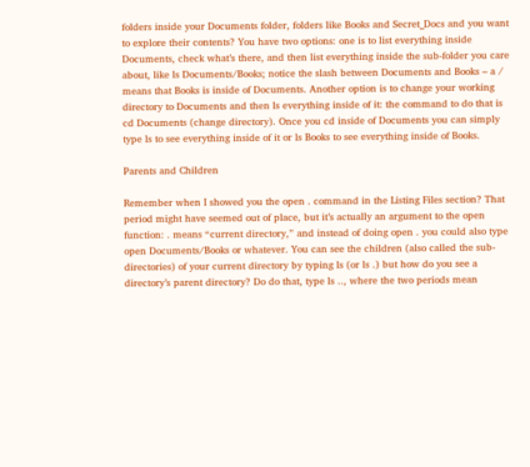folders inside your Documents folder, folders like Books and Secret_Docs and you want to explore their contents? You have two options: one is to list everything inside Documents, check what’s there, and then list everything inside the sub-folder you care about, like ls Documents/Books; notice the slash between Documents and Books – a / means that Books is inside of Documents. Another option is to change your working directory to Documents and then ls everything inside of it: the command to do that is cd Documents (change directory). Once you cd inside of Documents you can simply type ls to see everything inside of it or ls Books to see everything inside of Books.

Parents and Children

Remember when I showed you the open . command in the Listing Files section? That period might have seemed out of place, but it’s actually an argument to the open function: . means “current directory,” and instead of doing open . you could also type open Documents/Books or whatever. You can see the children (also called the sub-directories) of your current directory by typing ls (or ls .) but how do you see a directory’s parent directory? Do do that, type ls .., where the two periods mean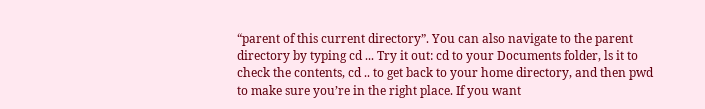“parent of this current directory”. You can also navigate to the parent directory by typing cd ... Try it out: cd to your Documents folder, ls it to check the contents, cd .. to get back to your home directory, and then pwd to make sure you’re in the right place. If you want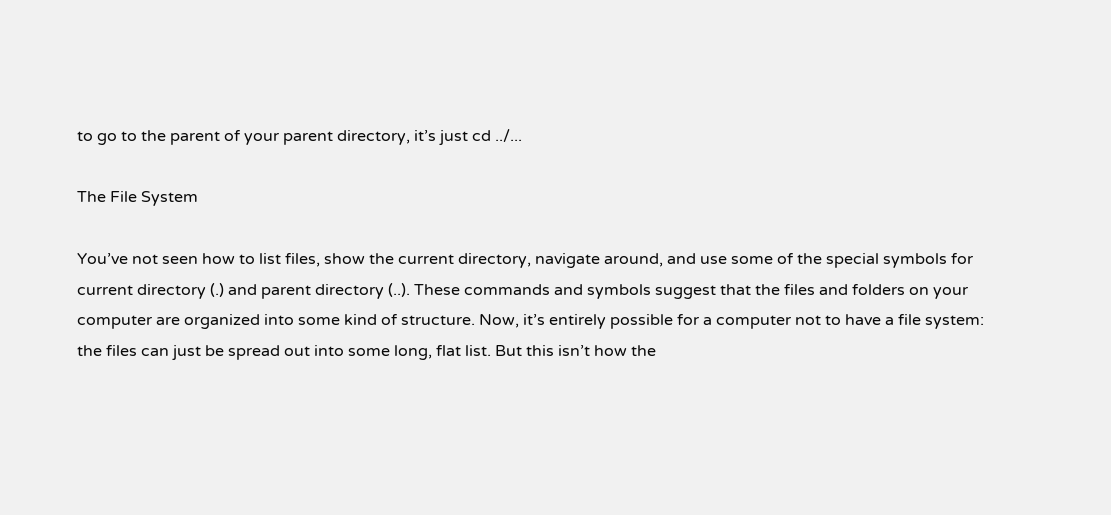to go to the parent of your parent directory, it’s just cd ../...

The File System

You’ve not seen how to list files, show the current directory, navigate around, and use some of the special symbols for current directory (.) and parent directory (..). These commands and symbols suggest that the files and folders on your computer are organized into some kind of structure. Now, it’s entirely possible for a computer not to have a file system: the files can just be spread out into some long, flat list. But this isn’t how the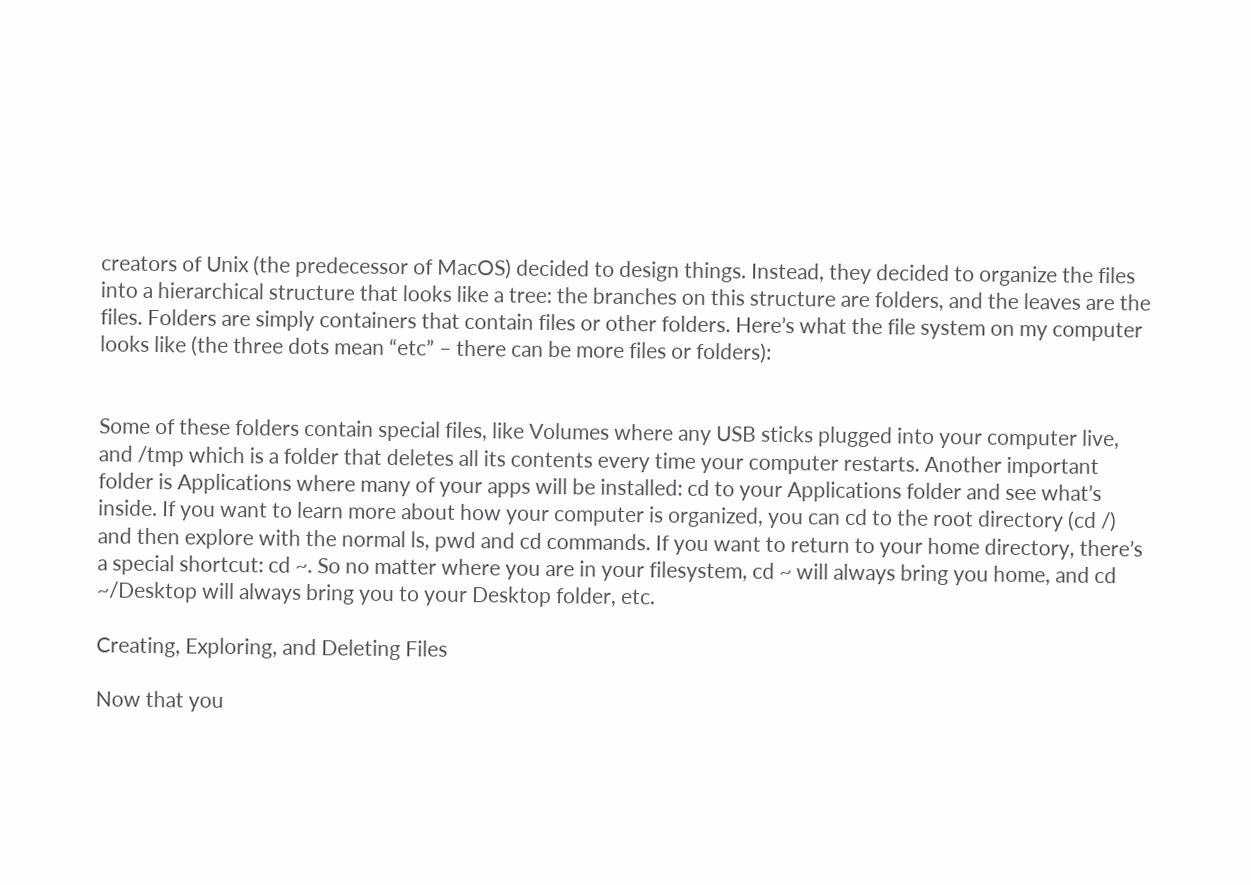creators of Unix (the predecessor of MacOS) decided to design things. Instead, they decided to organize the files into a hierarchical structure that looks like a tree: the branches on this structure are folders, and the leaves are the files. Folders are simply containers that contain files or other folders. Here’s what the file system on my computer looks like (the three dots mean “etc” – there can be more files or folders):


Some of these folders contain special files, like Volumes where any USB sticks plugged into your computer live, and /tmp which is a folder that deletes all its contents every time your computer restarts. Another important folder is Applications where many of your apps will be installed: cd to your Applications folder and see what’s inside. If you want to learn more about how your computer is organized, you can cd to the root directory (cd /) and then explore with the normal ls, pwd and cd commands. If you want to return to your home directory, there’s a special shortcut: cd ~. So no matter where you are in your filesystem, cd ~ will always bring you home, and cd ~/Desktop will always bring you to your Desktop folder, etc.

Creating, Exploring, and Deleting Files

Now that you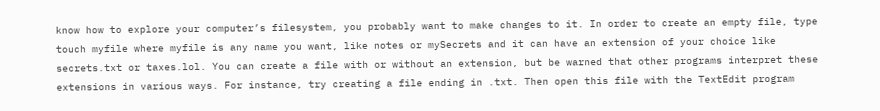know how to explore your computer’s filesystem, you probably want to make changes to it. In order to create an empty file, type touch myfile where myfile is any name you want, like notes or mySecrets and it can have an extension of your choice like secrets.txt or taxes.lol. You can create a file with or without an extension, but be warned that other programs interpret these extensions in various ways. For instance, try creating a file ending in .txt. Then open this file with the TextEdit program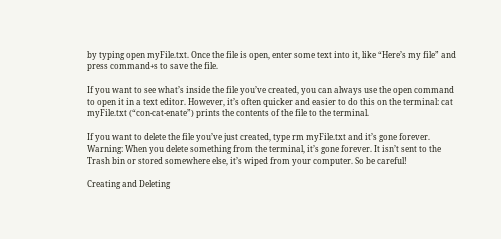by typing open myFile.txt. Once the file is open, enter some text into it, like “Here’s my file” and press command+s to save the file.

If you want to see what’s inside the file you’ve created, you can always use the open command to open it in a text editor. However, it’s often quicker and easier to do this on the terminal: cat myFile.txt (“con-cat-enate”) prints the contents of the file to the terminal.

If you want to delete the file you’ve just created, type rm myFile.txt and it’s gone forever. Warning: When you delete something from the terminal, it’s gone forever. It isn’t sent to the Trash bin or stored somewhere else, it’s wiped from your computer. So be careful!

Creating and Deleting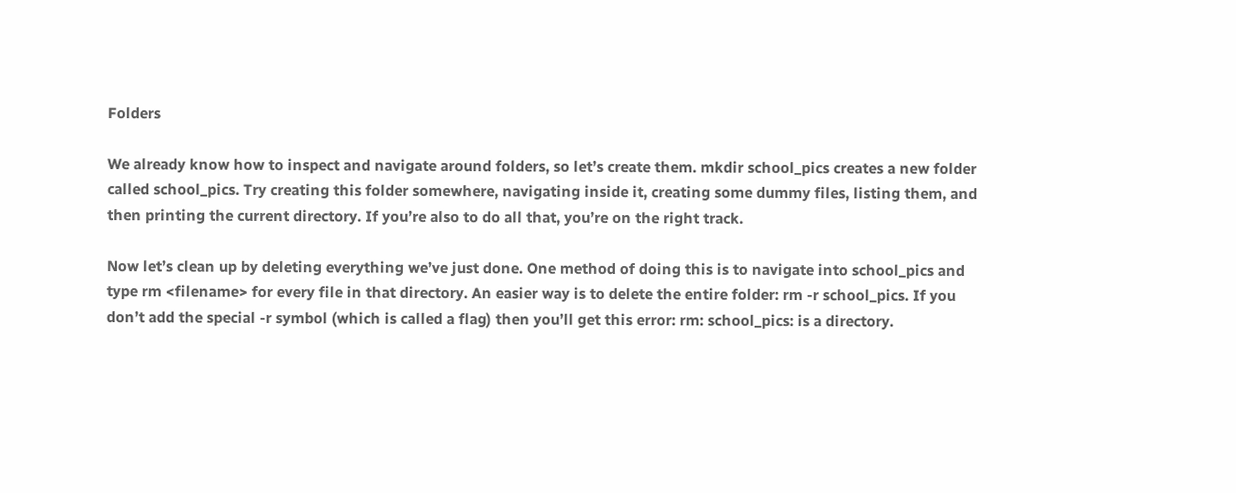Folders

We already know how to inspect and navigate around folders, so let’s create them. mkdir school_pics creates a new folder called school_pics. Try creating this folder somewhere, navigating inside it, creating some dummy files, listing them, and then printing the current directory. If you’re also to do all that, you’re on the right track.

Now let’s clean up by deleting everything we’ve just done. One method of doing this is to navigate into school_pics and type rm <filename> for every file in that directory. An easier way is to delete the entire folder: rm -r school_pics. If you don’t add the special -r symbol (which is called a flag) then you’ll get this error: rm: school_pics: is a directory.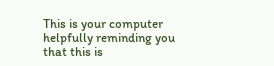This is your computer helpfully reminding you that this is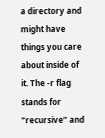a directory and might have things you care about inside of it. The -r flag stands for “recursive” and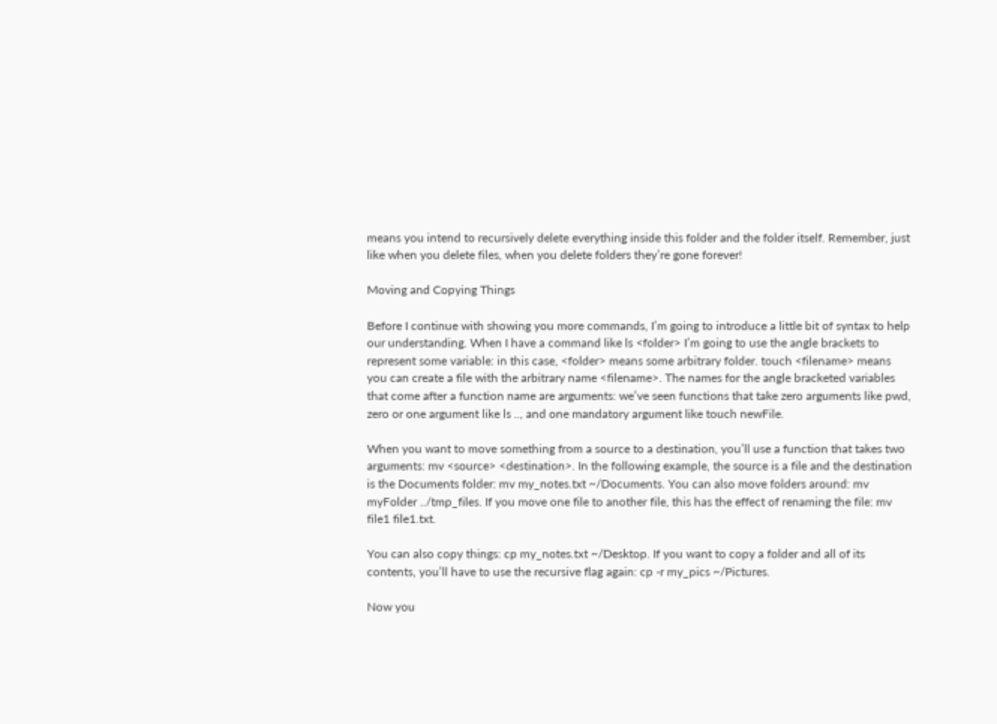means you intend to recursively delete everything inside this folder and the folder itself. Remember, just like when you delete files, when you delete folders they’re gone forever!

Moving and Copying Things

Before I continue with showing you more commands, I’m going to introduce a little bit of syntax to help our understanding. When I have a command like ls <folder> I’m going to use the angle brackets to represent some variable: in this case, <folder> means some arbitrary folder. touch <filename> means you can create a file with the arbitrary name <filename>. The names for the angle bracketed variables that come after a function name are arguments: we’ve seen functions that take zero arguments like pwd, zero or one argument like ls .., and one mandatory argument like touch newFile.

When you want to move something from a source to a destination, you’ll use a function that takes two arguments: mv <source> <destination>. In the following example, the source is a file and the destination is the Documents folder: mv my_notes.txt ~/Documents. You can also move folders around: mv myFolder ../tmp_files. If you move one file to another file, this has the effect of renaming the file: mv file1 file1.txt.

You can also copy things: cp my_notes.txt ~/Desktop. If you want to copy a folder and all of its contents, you’ll have to use the recursive flag again: cp -r my_pics ~/Pictures.

Now you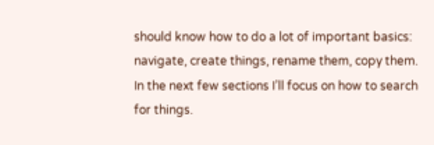should know how to do a lot of important basics: navigate, create things, rename them, copy them. In the next few sections I’ll focus on how to search for things.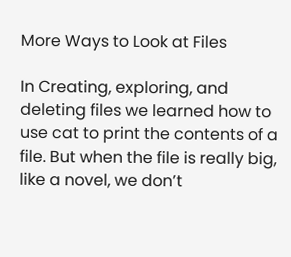More Ways to Look at Files

In Creating, exploring, and deleting files we learned how to use cat to print the contents of a file. But when the file is really big, like a novel, we don’t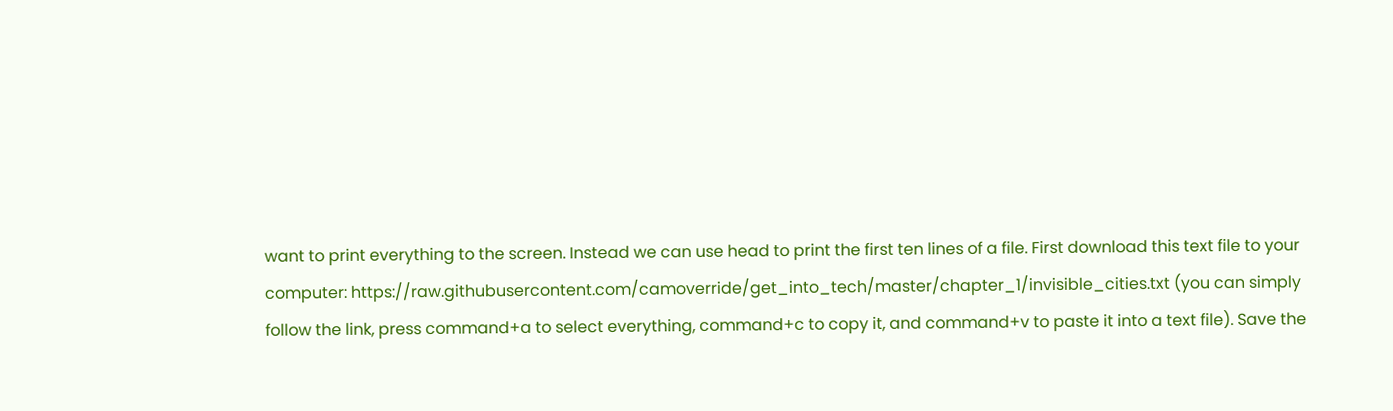want to print everything to the screen. Instead we can use head to print the first ten lines of a file. First download this text file to your computer: https://raw.githubusercontent.com/camoverride/get_into_tech/master/chapter_1/invisible_cities.txt (you can simply follow the link, press command+a to select everything, command+c to copy it, and command+v to paste it into a text file). Save the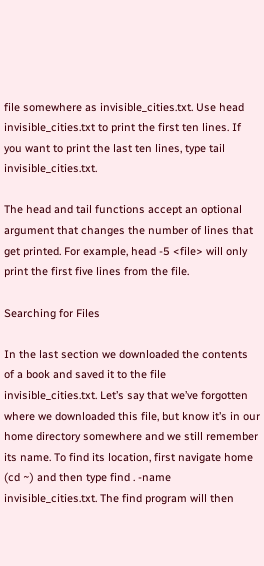file somewhere as invisible_cities.txt. Use head invisible_cities.txt to print the first ten lines. If you want to print the last ten lines, type tail invisible_cities.txt.

The head and tail functions accept an optional argument that changes the number of lines that get printed. For example, head -5 <file> will only print the first five lines from the file.

Searching for Files

In the last section we downloaded the contents of a book and saved it to the file invisible_cities.txt. Let’s say that we’ve forgotten where we downloaded this file, but know it’s in our home directory somewhere and we still remember its name. To find its location, first navigate home (cd ~) and then type find . -name invisible_cities.txt. The find program will then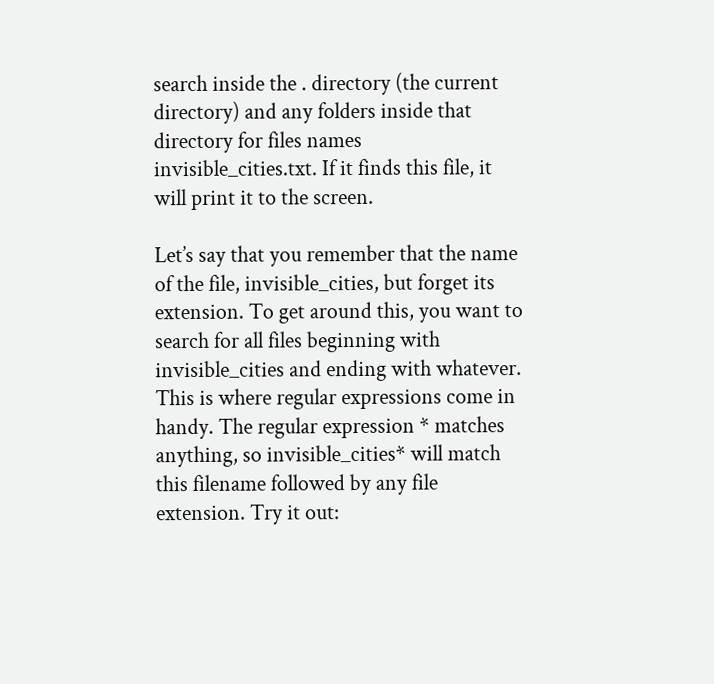search inside the . directory (the current directory) and any folders inside that directory for files names invisible_cities.txt. If it finds this file, it will print it to the screen.

Let’s say that you remember that the name of the file, invisible_cities, but forget its extension. To get around this, you want to search for all files beginning with invisible_cities and ending with whatever. This is where regular expressions come in handy. The regular expression * matches anything, so invisible_cities* will match this filename followed by any file extension. Try it out: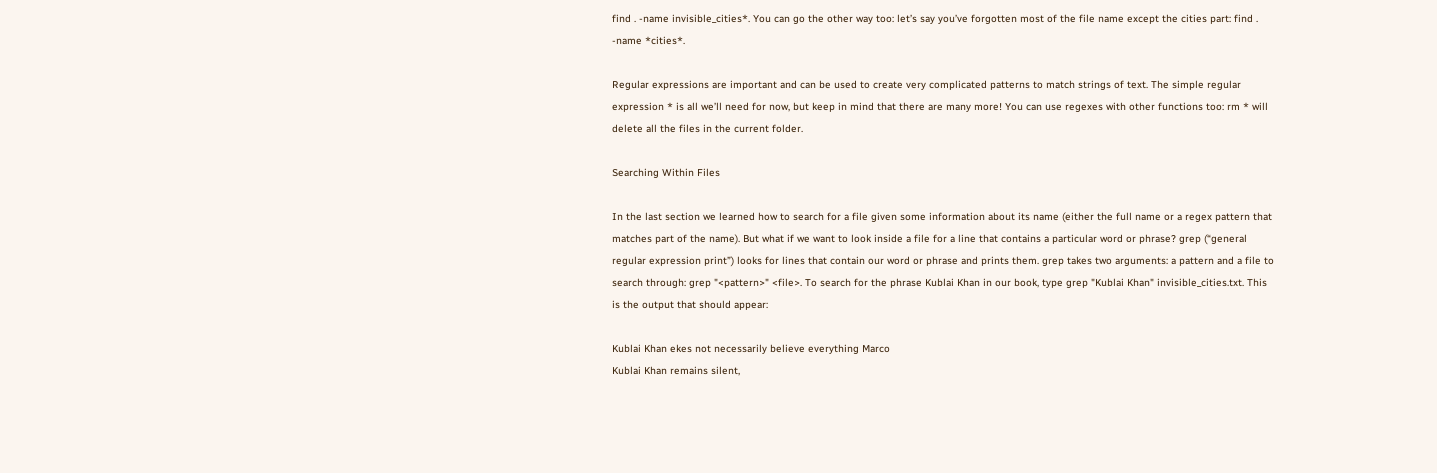find . -name invisible_cities*. You can go the other way too: let’s say you’ve forgotten most of the file name except the cities part: find . -name *cities*.

Regular expressions are important and can be used to create very complicated patterns to match strings of text. The simple regular expression * is all we’ll need for now, but keep in mind that there are many more! You can use regexes with other functions too: rm * will delete all the files in the current folder.

Searching Within Files

In the last section we learned how to search for a file given some information about its name (either the full name or a regex pattern that matches part of the name). But what if we want to look inside a file for a line that contains a particular word or phrase? grep (“general regular expression print”) looks for lines that contain our word or phrase and prints them. grep takes two arguments: a pattern and a file to search through: grep "<pattern>" <file>. To search for the phrase Kublai Khan in our book, type grep "Kublai Khan" invisible_cities.txt. This is the output that should appear:

Kublai Khan ekes not necessarily believe everything Marco
Kublai Khan remains silent,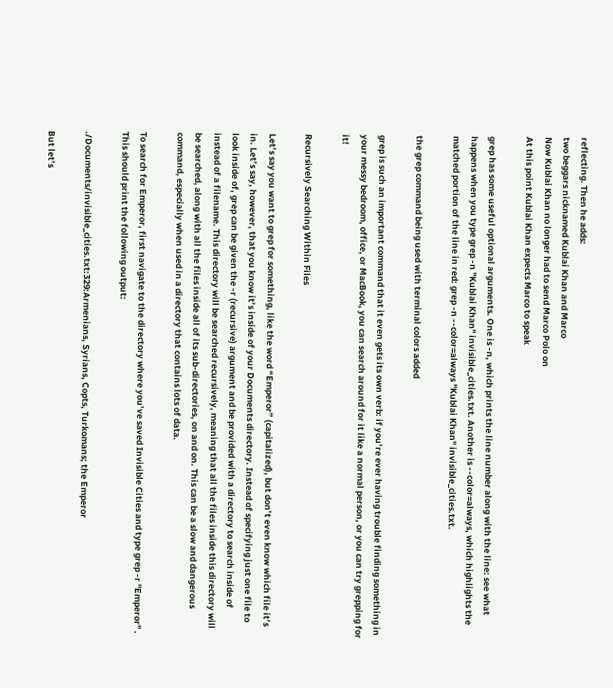reflecting. Then he adds:
two beggars nicknamed Kublai Khan and Marco
Now Kublai Khan no longer had to send Marco Polo on
At this point Kublai Khan expects Marco to speak

grep has some useful optional arguments. One is -n, which prints the line number along with the line: see what happens when you type grep -n "Kublai Khan" invisible_cities.txt. Another is --color=always, which highlights the matched portion of the line in red: grep -n --color=always "Kublai Khan" invisible_cities.txt.

the grep command being used with terminal colors added

grep is such an important command that it even gets its own verb: if you’re ever having trouble finding something in your messy bedroom, office, or MacBook, you can search around for it like a normal person, or you can try grepping for it!

Recursively Searching Within Files

Let’s say you want to grep for something, like the word “Emperor” (capitalized), but don’t even know which file it’s in. Let’s say, however, that you know it’s inside of your Documents directory. Instead of specifying just one file to look inside of, grep can be given the -r (recursive) argument and be provided with a directory to search inside of instead of a filename. This directory will be searched recursively, meaning that all the files inside this directory will be searched, along with all the files inside all of its sub-directories, on and on. This can be a slow and dangerous command, especially when used in a directory that contains lots of data.

To search for Emperor, first navigate to the directory where you’ve saved Invisible Cities and type grep -r "Emperor" . This should print the following output:

./Documents/invisible_cities.txt:329:Armenians, Syrians, Copts, Turkomans; the Emperor

But let’s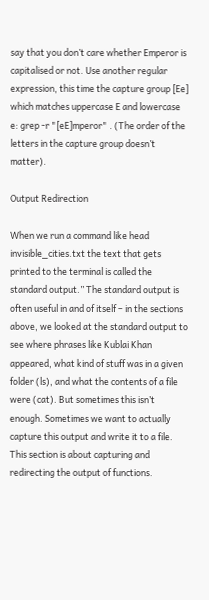say that you don’t care whether Emperor is capitalised or not. Use another regular expression, this time the capture group [Ee] which matches uppercase E and lowercase e: grep -r "[eE]mperor" . (The order of the letters in the capture group doesn’t matter).

Output Redirection

When we run a command like head invisible_cities.txt the text that gets printed to the terminal is called the standard output.” The standard output is often useful in and of itself – in the sections above, we looked at the standard output to see where phrases like Kublai Khan appeared, what kind of stuff was in a given folder (ls), and what the contents of a file were (cat). But sometimes this isn’t enough. Sometimes we want to actually capture this output and write it to a file. This section is about capturing and redirecting the output of functions.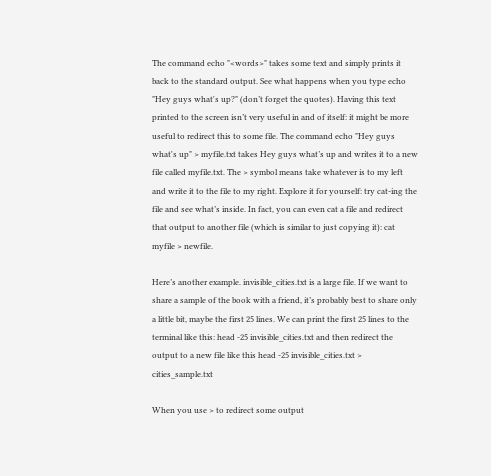The command echo "<words>" takes some text and simply prints it back to the standard output. See what happens when you type echo "Hey guys what's up?" (don’t forget the quotes). Having this text printed to the screen isn’t very useful in and of itself: it might be more useful to redirect this to some file. The command echo "Hey guys what's up" > myfile.txt takes Hey guys what’s up and writes it to a new file called myfile.txt. The > symbol means take whatever is to my left and write it to the file to my right. Explore it for yourself: try cat-ing the file and see what’s inside. In fact, you can even cat a file and redirect that output to another file (which is similar to just copying it): cat myfile > newfile.

Here’s another example. invisible_cities.txt is a large file. If we want to share a sample of the book with a friend, it’s probably best to share only a little bit, maybe the first 25 lines. We can print the first 25 lines to the terminal like this: head -25 invisible_cities.txt and then redirect the output to a new file like this head -25 invisible_cities.txt > cities_sample.txt

When you use > to redirect some output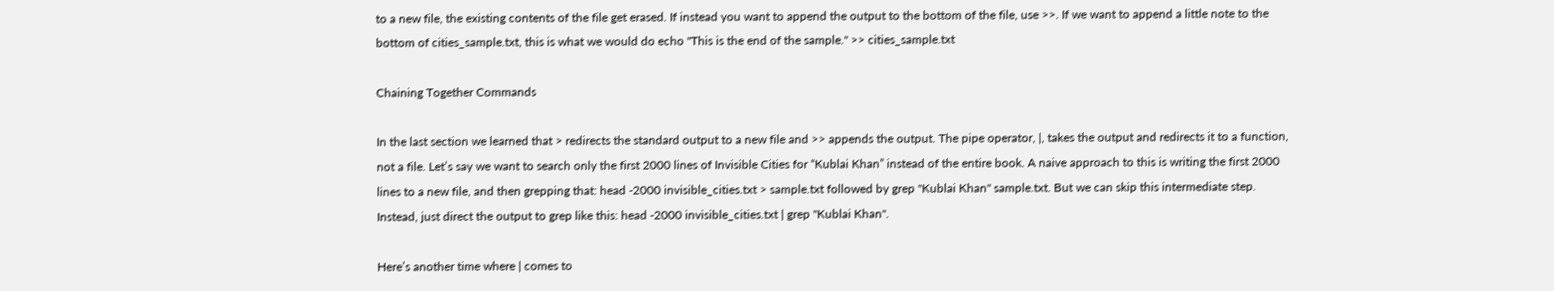to a new file, the existing contents of the file get erased. If instead you want to append the output to the bottom of the file, use >>. If we want to append a little note to the bottom of cities_sample.txt, this is what we would do echo "This is the end of the sample." >> cities_sample.txt

Chaining Together Commands

In the last section we learned that > redirects the standard output to a new file and >> appends the output. The pipe operator, |, takes the output and redirects it to a function, not a file. Let’s say we want to search only the first 2000 lines of Invisible Cities for “Kublai Khan” instead of the entire book. A naive approach to this is writing the first 2000 lines to a new file, and then grepping that: head -2000 invisible_cities.txt > sample.txt followed by grep "Kublai Khan" sample.txt. But we can skip this intermediate step. Instead, just direct the output to grep like this: head -2000 invisible_cities.txt | grep "Kublai Khan".

Here’s another time where | comes to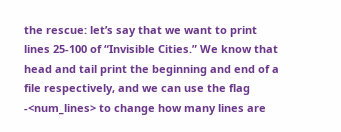the rescue: let’s say that we want to print lines 25-100 of “Invisible Cities.” We know that head and tail print the beginning and end of a file respectively, and we can use the flag -<num_lines> to change how many lines are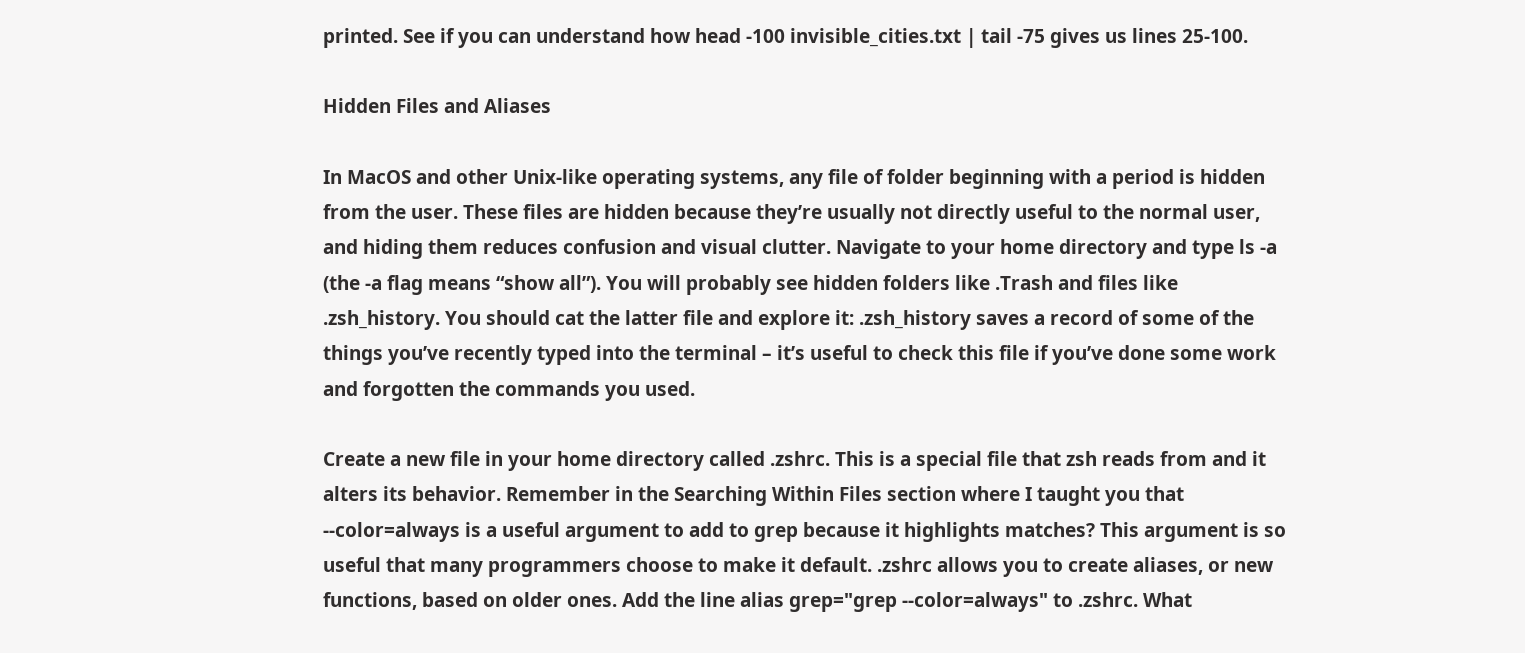printed. See if you can understand how head -100 invisible_cities.txt | tail -75 gives us lines 25-100.

Hidden Files and Aliases

In MacOS and other Unix-like operating systems, any file of folder beginning with a period is hidden from the user. These files are hidden because they’re usually not directly useful to the normal user, and hiding them reduces confusion and visual clutter. Navigate to your home directory and type ls -a (the -a flag means “show all”). You will probably see hidden folders like .Trash and files like .zsh_history. You should cat the latter file and explore it: .zsh_history saves a record of some of the things you’ve recently typed into the terminal – it’s useful to check this file if you’ve done some work and forgotten the commands you used.

Create a new file in your home directory called .zshrc. This is a special file that zsh reads from and it alters its behavior. Remember in the Searching Within Files section where I taught you that --color=always is a useful argument to add to grep because it highlights matches? This argument is so useful that many programmers choose to make it default. .zshrc allows you to create aliases, or new functions, based on older ones. Add the line alias grep="grep --color=always" to .zshrc. What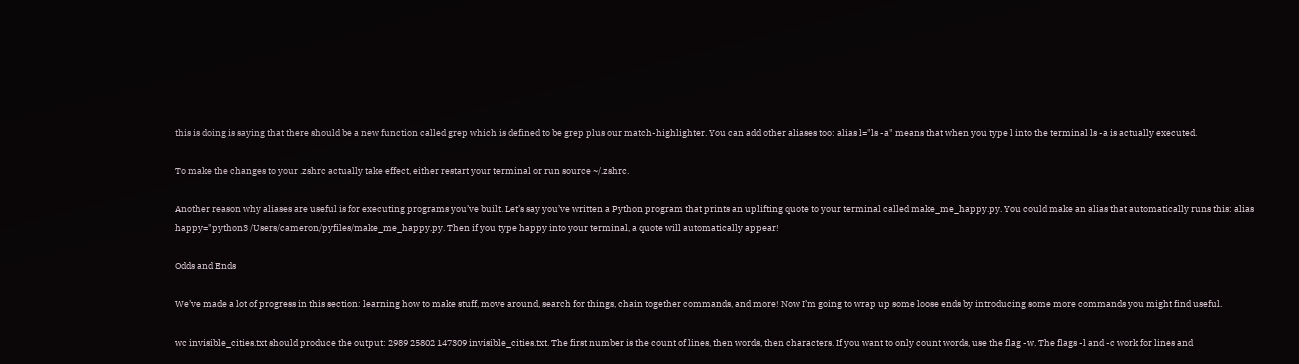this is doing is saying that there should be a new function called grep which is defined to be grep plus our match-highlighter. You can add other aliases too: alias l="ls -a" means that when you type l into the terminal ls -a is actually executed.

To make the changes to your .zshrc actually take effect, either restart your terminal or run source ~/.zshrc.

Another reason why aliases are useful is for executing programs you’ve built. Let’s say you’ve written a Python program that prints an uplifting quote to your terminal called make_me_happy.py. You could make an alias that automatically runs this: alias happy="python3 /Users/cameron/pyfiles/make_me_happy.py. Then if you type happy into your terminal, a quote will automatically appear!

Odds and Ends

We’ve made a lot of progress in this section: learning how to make stuff, move around, search for things, chain together commands, and more! Now I’m going to wrap up some loose ends by introducing some more commands you might find useful.

wc invisible_cities.txt should produce the output: 2989 25802 147309 invisible_cities.txt. The first number is the count of lines, then words, then characters. If you want to only count words, use the flag -w. The flags -l and -c work for lines and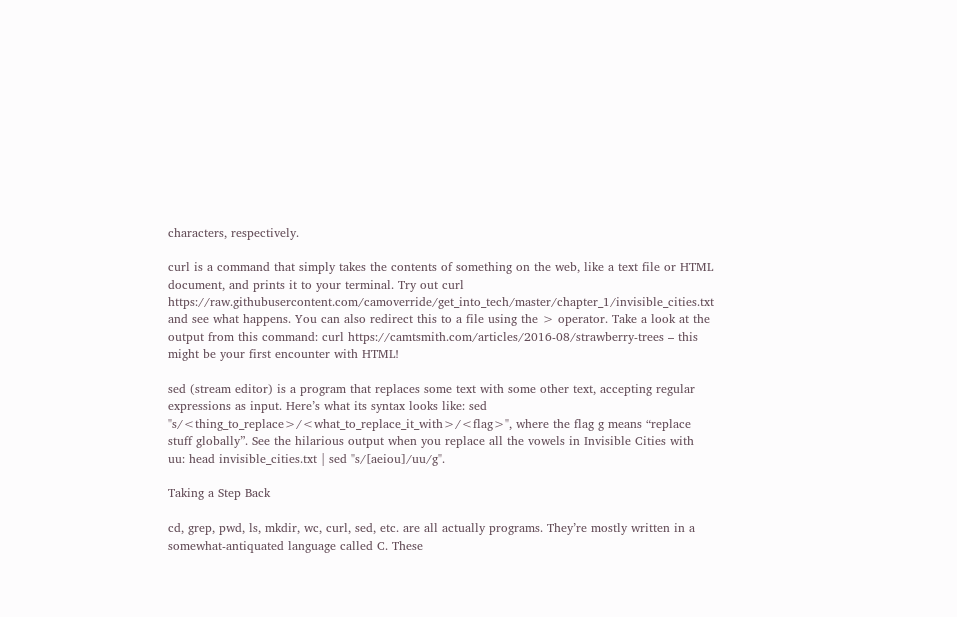characters, respectively.

curl is a command that simply takes the contents of something on the web, like a text file or HTML document, and prints it to your terminal. Try out curl https://raw.githubusercontent.com/camoverride/get_into_tech/master/chapter_1/invisible_cities.txt and see what happens. You can also redirect this to a file using the > operator. Take a look at the output from this command: curl https://camtsmith.com/articles/2016-08/strawberry-trees – this might be your first encounter with HTML!

sed (stream editor) is a program that replaces some text with some other text, accepting regular expressions as input. Here’s what its syntax looks like: sed "s/<thing_to_replace>/<what_to_replace_it_with>/<flag>", where the flag g means “replace stuff globally”. See the hilarious output when you replace all the vowels in Invisible Cities with uu: head invisible_cities.txt | sed "s/[aeiou]/uu/g".

Taking a Step Back

cd, grep, pwd, ls, mkdir, wc, curl, sed, etc. are all actually programs. They’re mostly written in a somewhat-antiquated language called C. These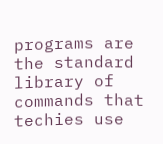programs are the standard library of commands that techies use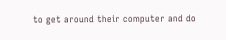to get around their computer and do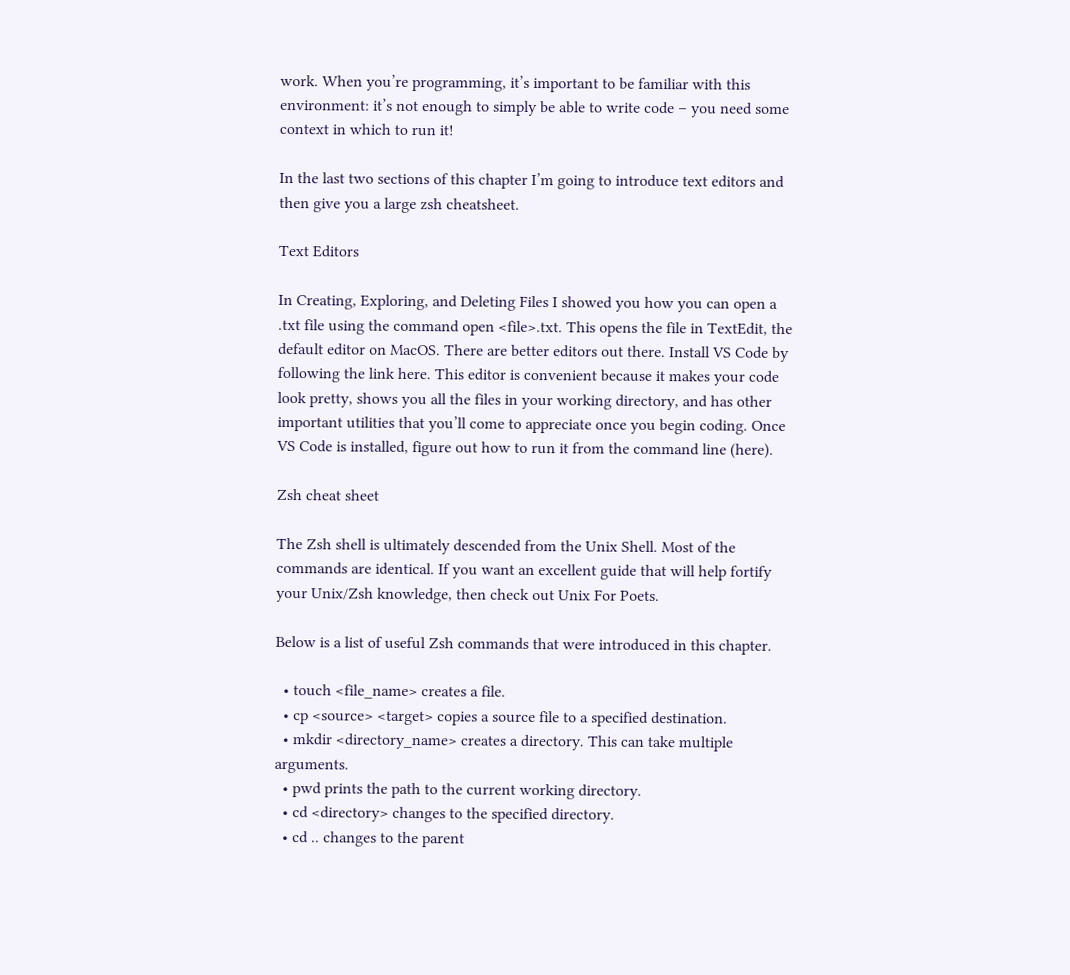work. When you’re programming, it’s important to be familiar with this environment: it’s not enough to simply be able to write code – you need some context in which to run it!

In the last two sections of this chapter I’m going to introduce text editors and then give you a large zsh cheatsheet.

Text Editors

In Creating, Exploring, and Deleting Files I showed you how you can open a .txt file using the command open <file>.txt. This opens the file in TextEdit, the default editor on MacOS. There are better editors out there. Install VS Code by following the link here. This editor is convenient because it makes your code look pretty, shows you all the files in your working directory, and has other important utilities that you’ll come to appreciate once you begin coding. Once VS Code is installed, figure out how to run it from the command line (here).

Zsh cheat sheet

The Zsh shell is ultimately descended from the Unix Shell. Most of the commands are identical. If you want an excellent guide that will help fortify your Unix/Zsh knowledge, then check out Unix For Poets.

Below is a list of useful Zsh commands that were introduced in this chapter.

  • touch <file_name> creates a file.
  • cp <source> <target> copies a source file to a specified destination.
  • mkdir <directory_name> creates a directory. This can take multiple arguments.
  • pwd prints the path to the current working directory.
  • cd <directory> changes to the specified directory.
  • cd .. changes to the parent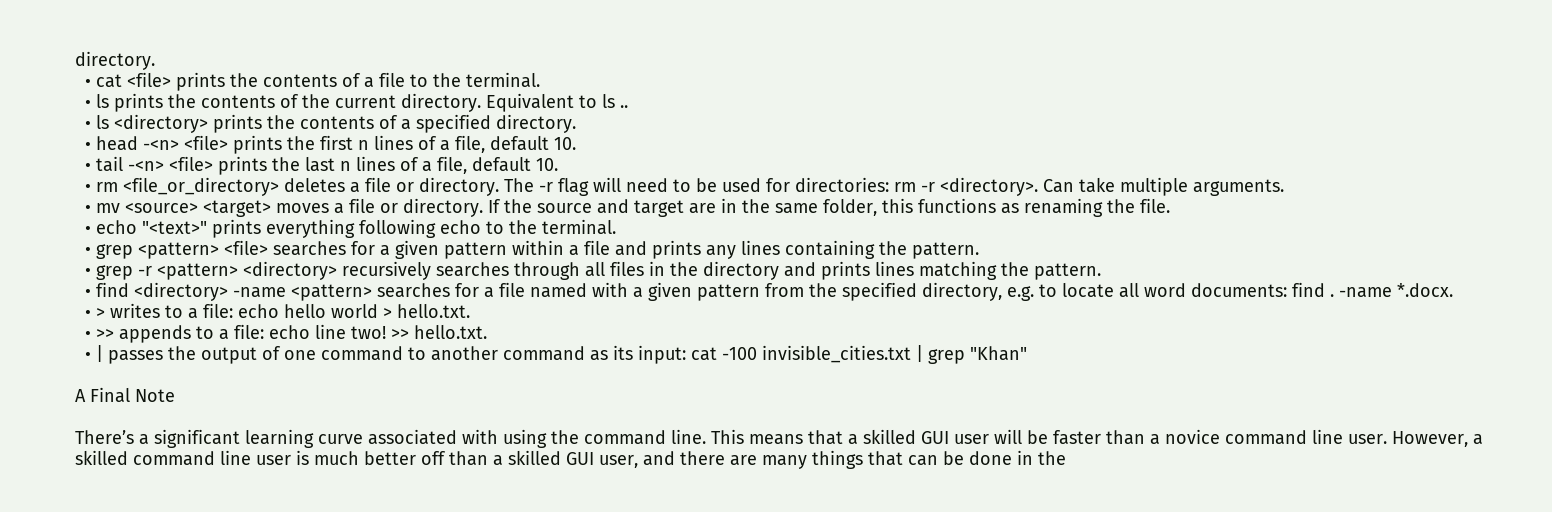directory.
  • cat <file> prints the contents of a file to the terminal.
  • ls prints the contents of the current directory. Equivalent to ls ..
  • ls <directory> prints the contents of a specified directory.
  • head -<n> <file> prints the first n lines of a file, default 10.
  • tail -<n> <file> prints the last n lines of a file, default 10.
  • rm <file_or_directory> deletes a file or directory. The -r flag will need to be used for directories: rm -r <directory>. Can take multiple arguments.
  • mv <source> <target> moves a file or directory. If the source and target are in the same folder, this functions as renaming the file.
  • echo "<text>" prints everything following echo to the terminal.
  • grep <pattern> <file> searches for a given pattern within a file and prints any lines containing the pattern.
  • grep -r <pattern> <directory> recursively searches through all files in the directory and prints lines matching the pattern.
  • find <directory> -name <pattern> searches for a file named with a given pattern from the specified directory, e.g. to locate all word documents: find . -name *.docx.
  • > writes to a file: echo hello world > hello.txt.
  • >> appends to a file: echo line two! >> hello.txt.
  • | passes the output of one command to another command as its input: cat -100 invisible_cities.txt | grep "Khan"

A Final Note

There’s a significant learning curve associated with using the command line. This means that a skilled GUI user will be faster than a novice command line user. However, a skilled command line user is much better off than a skilled GUI user, and there are many things that can be done in the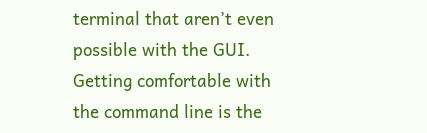terminal that aren’t even possible with the GUI. Getting comfortable with the command line is the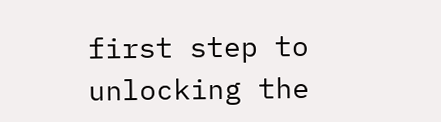first step to unlocking the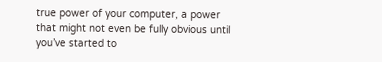true power of your computer, a power that might not even be fully obvious until you’ve started to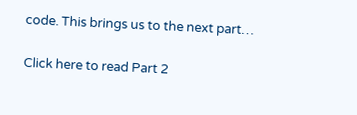code. This brings us to the next part…

Click here to read Part 2